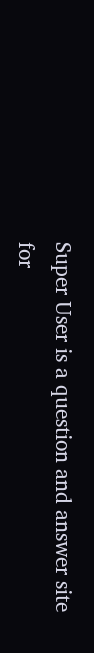Super User is a question and answer site for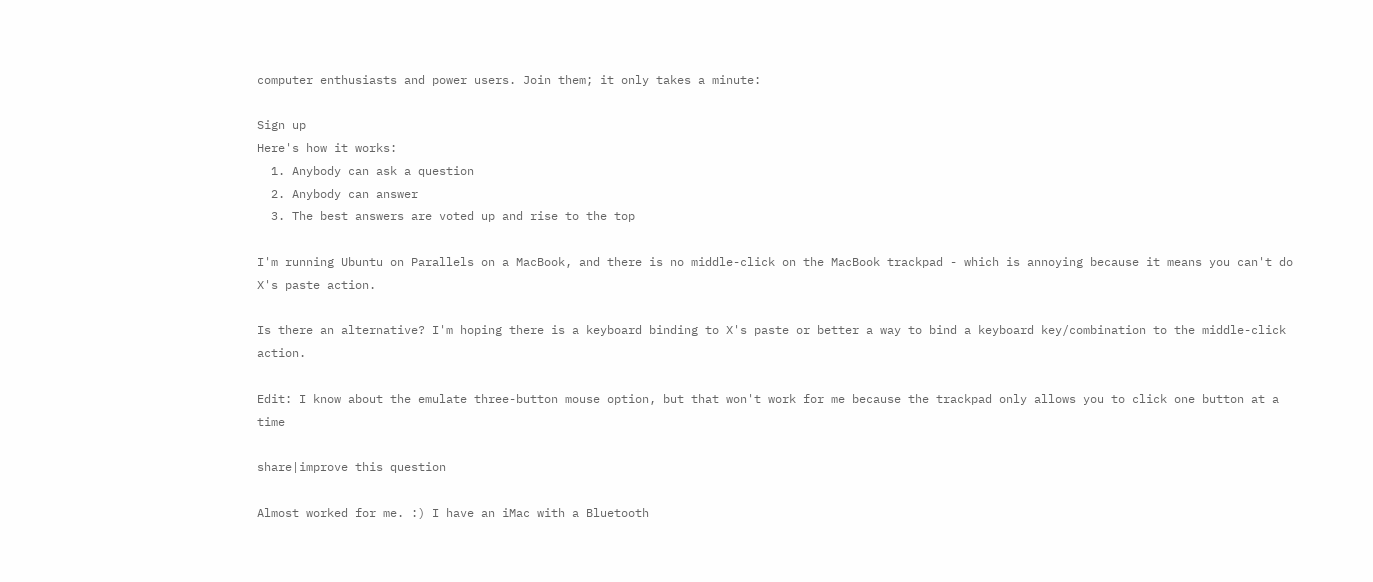computer enthusiasts and power users. Join them; it only takes a minute:

Sign up
Here's how it works:
  1. Anybody can ask a question
  2. Anybody can answer
  3. The best answers are voted up and rise to the top

I'm running Ubuntu on Parallels on a MacBook, and there is no middle-click on the MacBook trackpad - which is annoying because it means you can't do X's paste action.

Is there an alternative? I'm hoping there is a keyboard binding to X's paste or better a way to bind a keyboard key/combination to the middle-click action.

Edit: I know about the emulate three-button mouse option, but that won't work for me because the trackpad only allows you to click one button at a time

share|improve this question

Almost worked for me. :) I have an iMac with a Bluetooth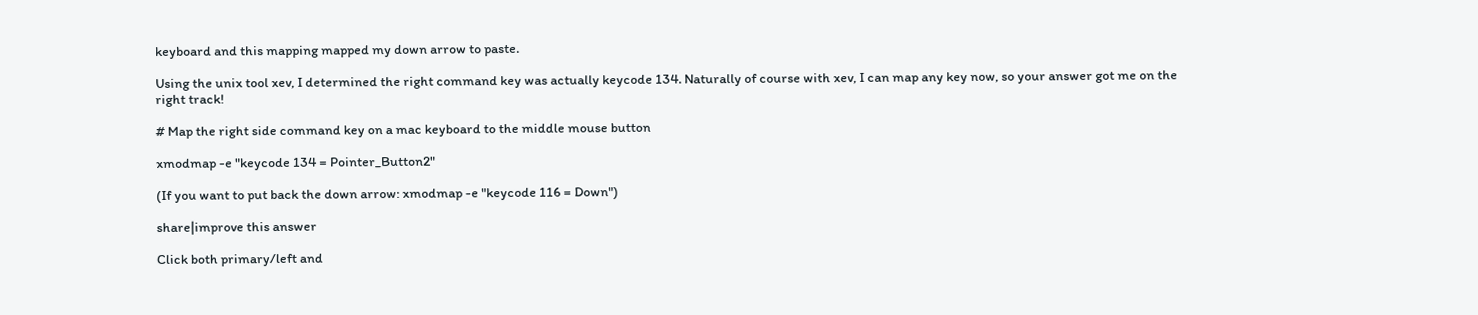keyboard and this mapping mapped my down arrow to paste.

Using the unix tool xev, I determined the right command key was actually keycode 134. Naturally of course with xev, I can map any key now, so your answer got me on the right track!

# Map the right side command key on a mac keyboard to the middle mouse button

xmodmap -e "keycode 134 = Pointer_Button2"

(If you want to put back the down arrow: xmodmap -e "keycode 116 = Down")

share|improve this answer

Click both primary/left and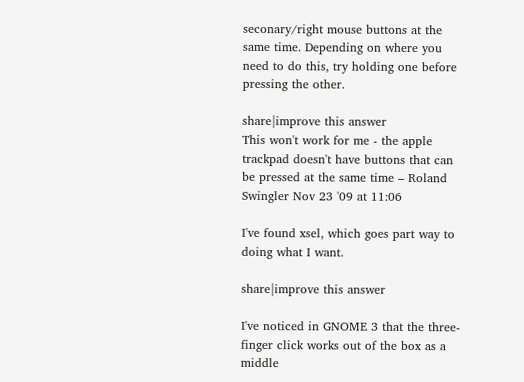seconary/right mouse buttons at the same time. Depending on where you need to do this, try holding one before pressing the other.

share|improve this answer
This won't work for me - the apple trackpad doesn't have buttons that can be pressed at the same time – Roland Swingler Nov 23 '09 at 11:06

I've found xsel, which goes part way to doing what I want.

share|improve this answer

I've noticed in GNOME 3 that the three-finger click works out of the box as a middle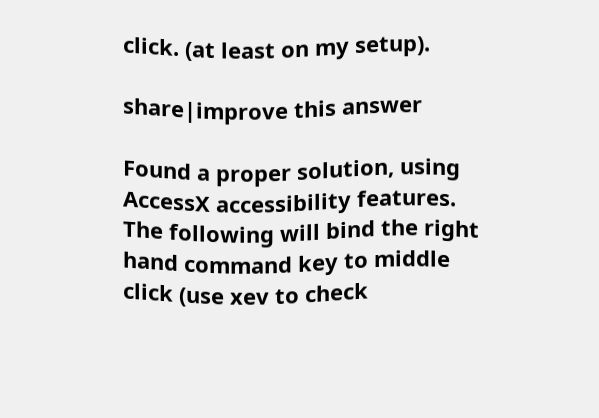click. (at least on my setup).

share|improve this answer

Found a proper solution, using AccessX accessibility features. The following will bind the right hand command key to middle click (use xev to check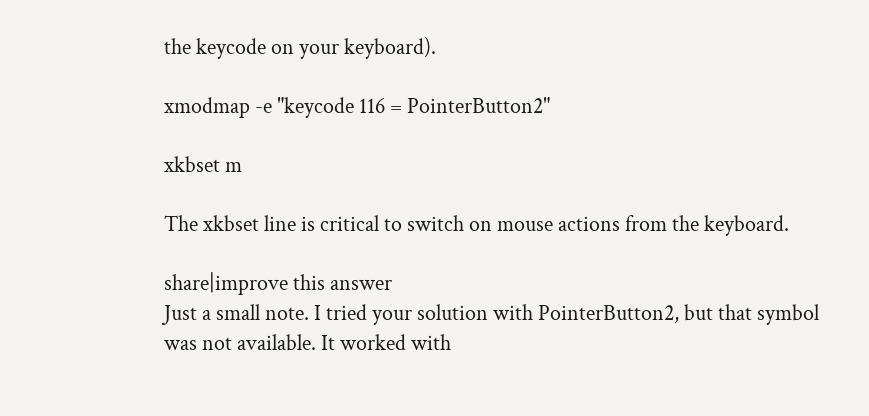the keycode on your keyboard).

xmodmap -e "keycode 116 = PointerButton2"

xkbset m

The xkbset line is critical to switch on mouse actions from the keyboard.

share|improve this answer
Just a small note. I tried your solution with PointerButton2, but that symbol was not available. It worked with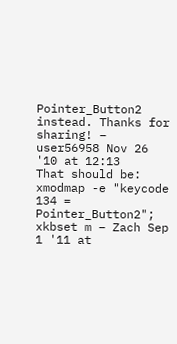Pointer_Button2 instead. Thanks for sharing! – user56958 Nov 26 '10 at 12:13
That should be: xmodmap -e "keycode 134 = Pointer_Button2"; xkbset m – Zach Sep 1 '11 at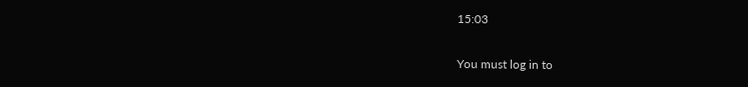15:03

You must log in to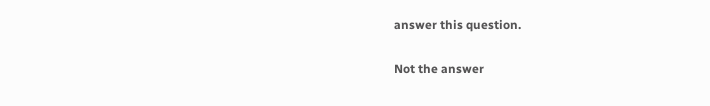answer this question.

Not the answer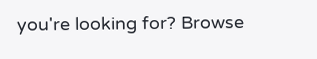you're looking for? Browse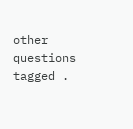other questions tagged .